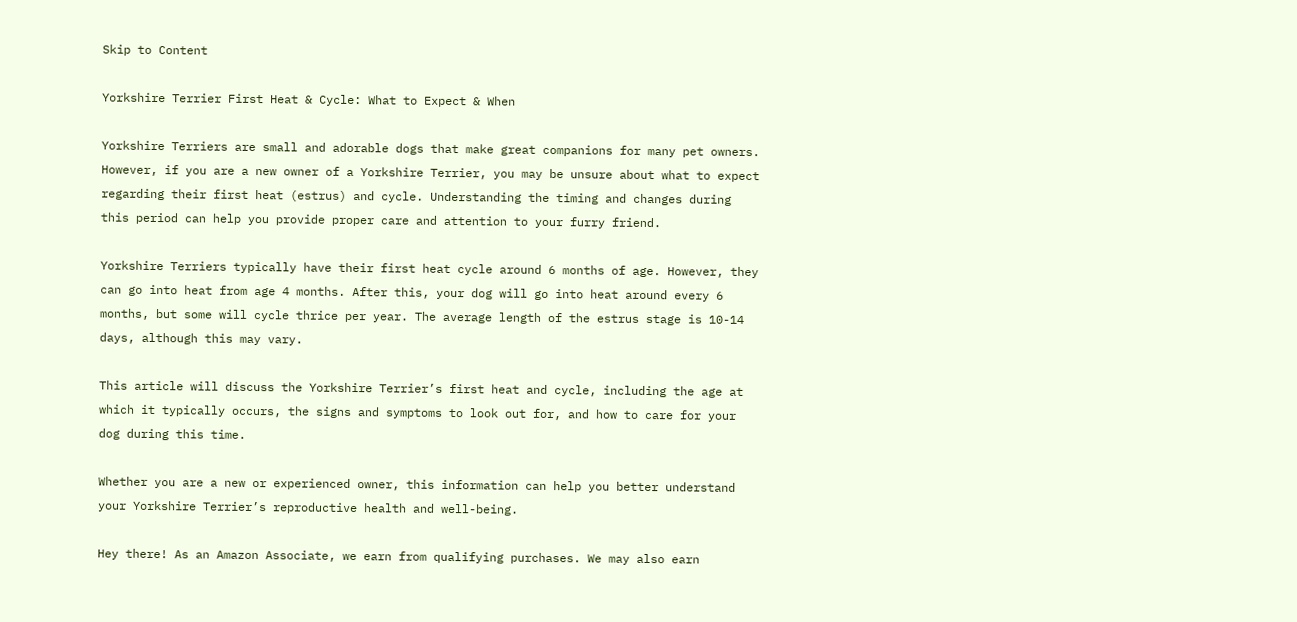Skip to Content

Yorkshire Terrier First Heat & Cycle: What to Expect & When

Yorkshire Terriers are small and adorable dogs that make great companions for many pet owners. However, if you are a new owner of a Yorkshire Terrier, you may be unsure about what to expect regarding their first heat (estrus) and cycle. Understanding the timing and changes during this period can help you provide proper care and attention to your furry friend.

Yorkshire Terriers typically have their first heat cycle around 6 months of age. However, they can go into heat from age 4 months. After this, your dog will go into heat around every 6 months, but some will cycle thrice per year. The average length of the estrus stage is 10-14 days, although this may vary.

This article will discuss the Yorkshire Terrier’s first heat and cycle, including the age at which it typically occurs, the signs and symptoms to look out for, and how to care for your dog during this time.

Whether you are a new or experienced owner, this information can help you better understand your Yorkshire Terrier’s reproductive health and well-being.

Hey there! As an Amazon Associate, we earn from qualifying purchases. We may also earn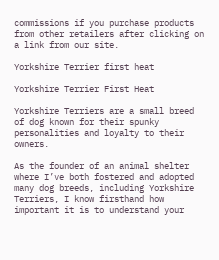commissions if you purchase products from other retailers after clicking on a link from our site.

Yorkshire Terrier first heat

Yorkshire Terrier First Heat

Yorkshire Terriers are a small breed of dog known for their spunky personalities and loyalty to their owners.

As the founder of an animal shelter where I’ve both fostered and adopted many dog breeds, including Yorkshire Terriers, I know firsthand how important it is to understand your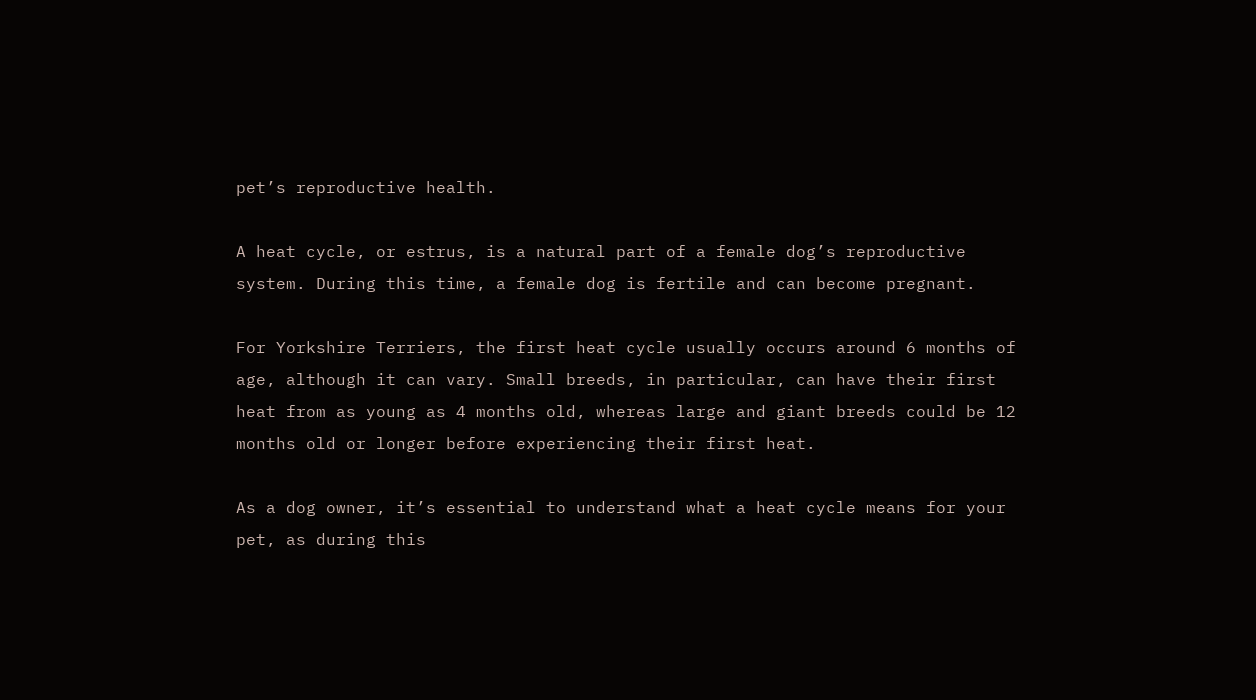pet’s reproductive health.

A heat cycle, or estrus, is a natural part of a female dog’s reproductive system. During this time, a female dog is fertile and can become pregnant.

For Yorkshire Terriers, the first heat cycle usually occurs around 6 months of age, although it can vary. Small breeds, in particular, can have their first heat from as young as 4 months old, whereas large and giant breeds could be 12 months old or longer before experiencing their first heat.

As a dog owner, it’s essential to understand what a heat cycle means for your pet, as during this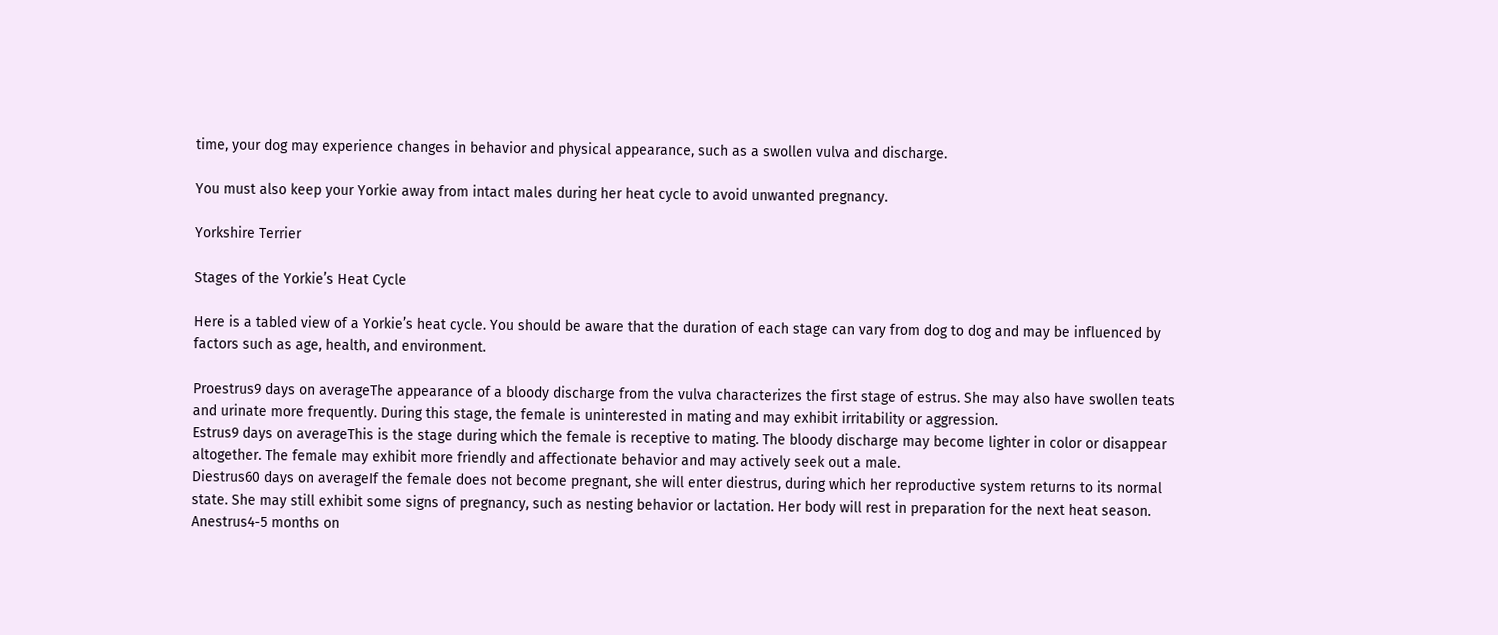time, your dog may experience changes in behavior and physical appearance, such as a swollen vulva and discharge.

You must also keep your Yorkie away from intact males during her heat cycle to avoid unwanted pregnancy.

Yorkshire Terrier

Stages of the Yorkie’s Heat Cycle

Here is a tabled view of a Yorkie’s heat cycle. You should be aware that the duration of each stage can vary from dog to dog and may be influenced by factors such as age, health, and environment.

Proestrus9 days on averageThe appearance of a bloody discharge from the vulva characterizes the first stage of estrus. She may also have swollen teats and urinate more frequently. During this stage, the female is uninterested in mating and may exhibit irritability or aggression.
Estrus9 days on averageThis is the stage during which the female is receptive to mating. The bloody discharge may become lighter in color or disappear altogether. The female may exhibit more friendly and affectionate behavior and may actively seek out a male.
Diestrus60 days on averageIf the female does not become pregnant, she will enter diestrus, during which her reproductive system returns to its normal state. She may still exhibit some signs of pregnancy, such as nesting behavior or lactation. Her body will rest in preparation for the next heat season.
Anestrus4-5 months on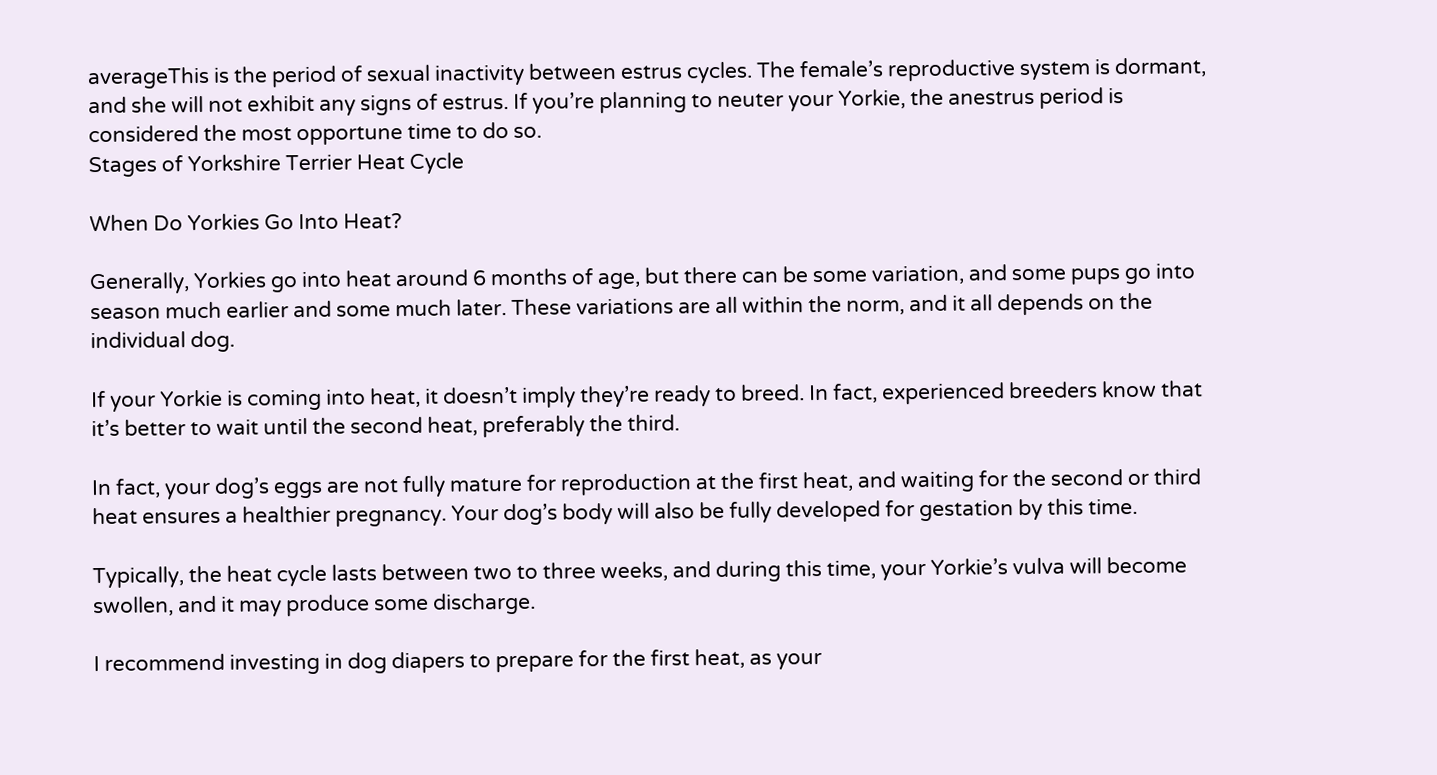averageThis is the period of sexual inactivity between estrus cycles. The female’s reproductive system is dormant, and she will not exhibit any signs of estrus. If you’re planning to neuter your Yorkie, the anestrus period is considered the most opportune time to do so.
Stages of Yorkshire Terrier Heat Cycle

When Do Yorkies Go Into Heat?

Generally, Yorkies go into heat around 6 months of age, but there can be some variation, and some pups go into season much earlier and some much later. These variations are all within the norm, and it all depends on the individual dog.

If your Yorkie is coming into heat, it doesn’t imply they’re ready to breed. In fact, experienced breeders know that it’s better to wait until the second heat, preferably the third.

In fact, your dog’s eggs are not fully mature for reproduction at the first heat, and waiting for the second or third heat ensures a healthier pregnancy. Your dog’s body will also be fully developed for gestation by this time.

Typically, the heat cycle lasts between two to three weeks, and during this time, your Yorkie’s vulva will become swollen, and it may produce some discharge.

I recommend investing in dog diapers to prepare for the first heat, as your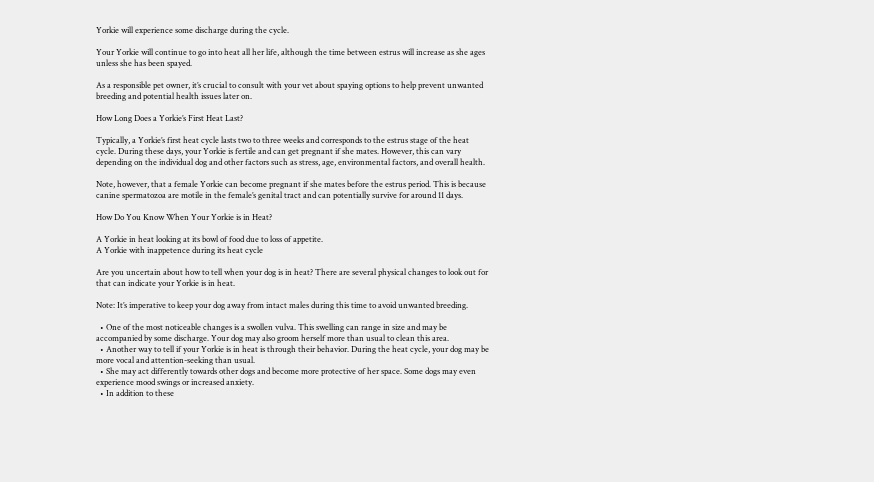Yorkie will experience some discharge during the cycle.

Your Yorkie will continue to go into heat all her life, although the time between estrus will increase as she ages unless she has been spayed.

As a responsible pet owner, it’s crucial to consult with your vet about spaying options to help prevent unwanted breeding and potential health issues later on.

How Long Does a Yorkie’s First Heat Last?

Typically, a Yorkie’s first heat cycle lasts two to three weeks and corresponds to the estrus stage of the heat cycle. During these days, your Yorkie is fertile and can get pregnant if she mates. However, this can vary depending on the individual dog and other factors such as stress, age, environmental factors, and overall health.

Note, however, that a female Yorkie can become pregnant if she mates before the estrus period. This is because canine spermatozoa are motile in the female’s genital tract and can potentially survive for around 11 days.

How Do You Know When Your Yorkie is in Heat?

A Yorkie in heat looking at its bowl of food due to loss of appetite.
A Yorkie with inappetence during its heat cycle

Are you uncertain about how to tell when your dog is in heat? There are several physical changes to look out for that can indicate your Yorkie is in heat.

Note: It’s imperative to keep your dog away from intact males during this time to avoid unwanted breeding.

  • One of the most noticeable changes is a swollen vulva. This swelling can range in size and may be accompanied by some discharge. Your dog may also groom herself more than usual to clean this area.
  • Another way to tell if your Yorkie is in heat is through their behavior. During the heat cycle, your dog may be more vocal and attention-seeking than usual.
  • She may act differently towards other dogs and become more protective of her space. Some dogs may even experience mood swings or increased anxiety.
  • In addition to these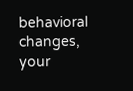behavioral changes, your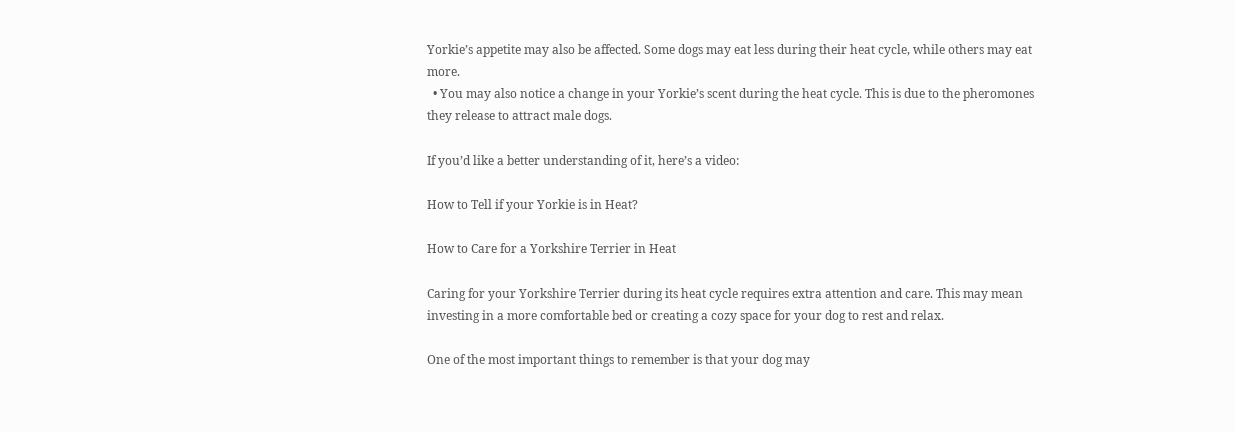Yorkie’s appetite may also be affected. Some dogs may eat less during their heat cycle, while others may eat more.
  • You may also notice a change in your Yorkie’s scent during the heat cycle. This is due to the pheromones they release to attract male dogs.

If you’d like a better understanding of it, here’s a video:

How to Tell if your Yorkie is in Heat?

How to Care for a Yorkshire Terrier in Heat

Caring for your Yorkshire Terrier during its heat cycle requires extra attention and care. This may mean investing in a more comfortable bed or creating a cozy space for your dog to rest and relax.

One of the most important things to remember is that your dog may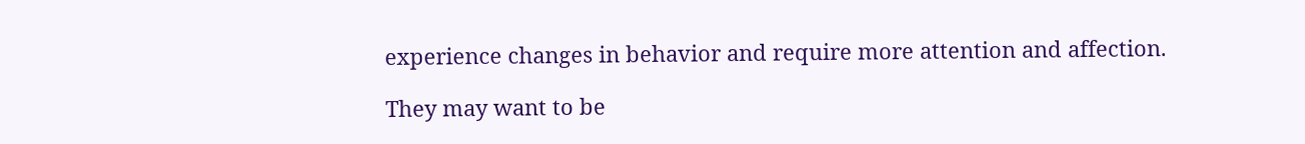experience changes in behavior and require more attention and affection.

They may want to be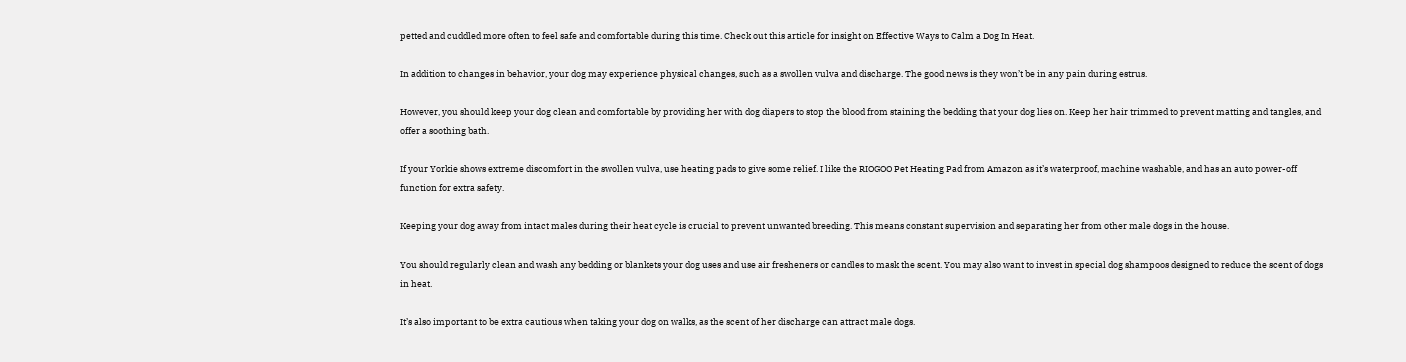petted and cuddled more often to feel safe and comfortable during this time. Check out this article for insight on Effective Ways to Calm a Dog In Heat.

In addition to changes in behavior, your dog may experience physical changes, such as a swollen vulva and discharge. The good news is they won’t be in any pain during estrus.

However, you should keep your dog clean and comfortable by providing her with dog diapers to stop the blood from staining the bedding that your dog lies on. Keep her hair trimmed to prevent matting and tangles, and offer a soothing bath.

If your Yorkie shows extreme discomfort in the swollen vulva, use heating pads to give some relief. I like the RIOGOO Pet Heating Pad from Amazon as it’s waterproof, machine washable, and has an auto power-off function for extra safety.

Keeping your dog away from intact males during their heat cycle is crucial to prevent unwanted breeding. This means constant supervision and separating her from other male dogs in the house.

You should regularly clean and wash any bedding or blankets your dog uses and use air fresheners or candles to mask the scent. You may also want to invest in special dog shampoos designed to reduce the scent of dogs in heat.

It’s also important to be extra cautious when taking your dog on walks, as the scent of her discharge can attract male dogs.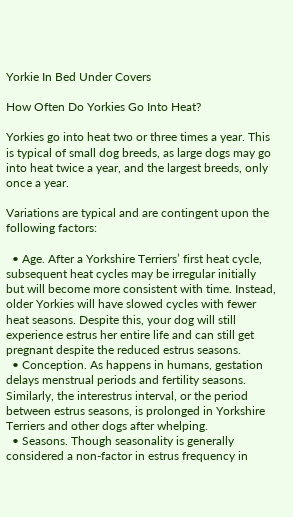Yorkie In Bed Under Covers

How Often Do Yorkies Go Into Heat?

Yorkies go into heat two or three times a year. This is typical of small dog breeds, as large dogs may go into heat twice a year, and the largest breeds, only once a year.

Variations are typical and are contingent upon the following factors:

  • Age. After a Yorkshire Terriers’ first heat cycle, subsequent heat cycles may be irregular initially but will become more consistent with time. Instead, older Yorkies will have slowed cycles with fewer heat seasons. Despite this, your dog will still experience estrus her entire life and can still get pregnant despite the reduced estrus seasons.
  • Conception. As happens in humans, gestation delays menstrual periods and fertility seasons. Similarly, the interestrus interval, or the period between estrus seasons, is prolonged in Yorkshire Terriers and other dogs after whelping.
  • Seasons. Though seasonality is generally considered a non-factor in estrus frequency in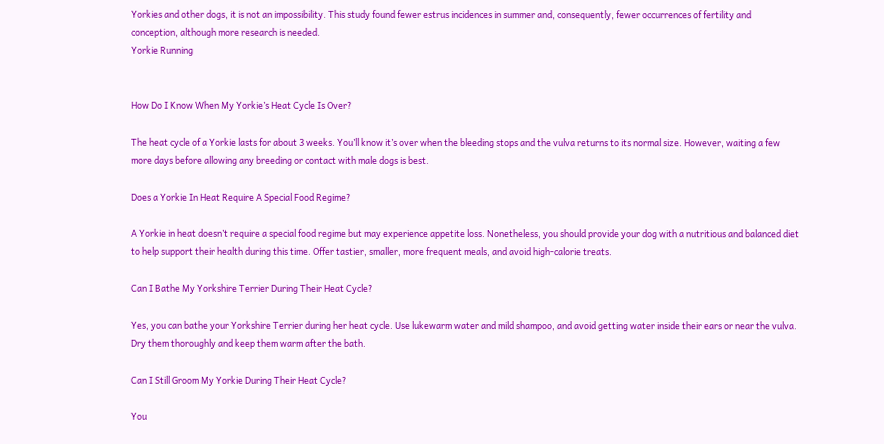Yorkies and other dogs, it is not an impossibility. This study found fewer estrus incidences in summer and, consequently, fewer occurrences of fertility and conception, although more research is needed.
Yorkie Running


How Do I Know When My Yorkie’s Heat Cycle Is Over?

The heat cycle of a Yorkie lasts for about 3 weeks. You’ll know it’s over when the bleeding stops and the vulva returns to its normal size. However, waiting a few more days before allowing any breeding or contact with male dogs is best.

Does a Yorkie In Heat Require A Special Food Regime?

A Yorkie in heat doesn’t require a special food regime but may experience appetite loss. Nonetheless, you should provide your dog with a nutritious and balanced diet to help support their health during this time. Offer tastier, smaller, more frequent meals, and avoid high-calorie treats.

Can I Bathe My Yorkshire Terrier During Their Heat Cycle?

Yes, you can bathe your Yorkshire Terrier during her heat cycle. Use lukewarm water and mild shampoo, and avoid getting water inside their ears or near the vulva. Dry them thoroughly and keep them warm after the bath.

Can I Still Groom My Yorkie During Their Heat Cycle?

You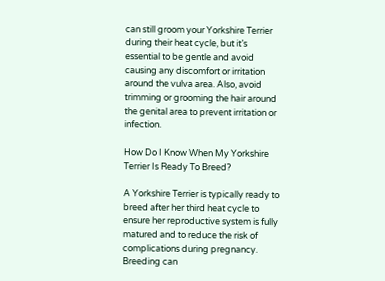can still groom your Yorkshire Terrier during their heat cycle, but it’s essential to be gentle and avoid causing any discomfort or irritation around the vulva area. Also, avoid trimming or grooming the hair around the genital area to prevent irritation or infection.

How Do I Know When My Yorkshire Terrier Is Ready To Breed?

A Yorkshire Terrier is typically ready to breed after her third heat cycle to ensure her reproductive system is fully matured and to reduce the risk of complications during pregnancy. Breeding can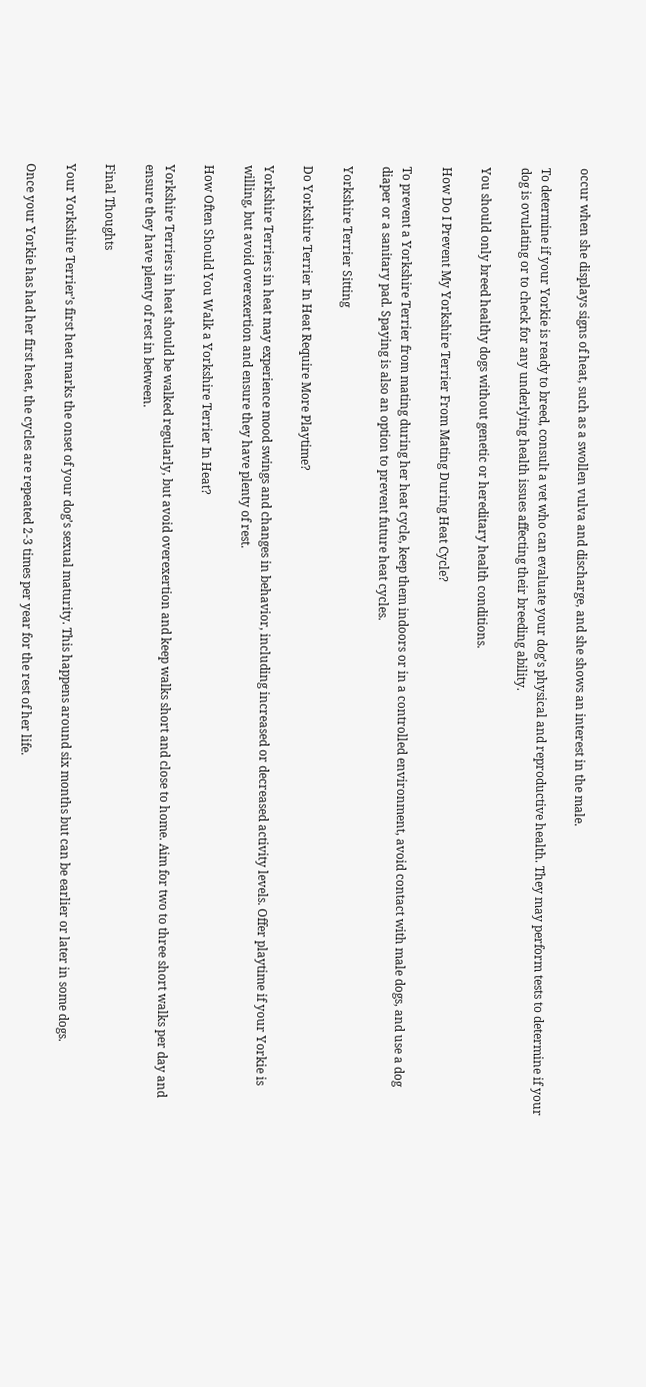occur when she displays signs of heat, such as a swollen vulva and discharge, and she shows an interest in the male.

To determine if your Yorkie is ready to breed, consult a vet who can evaluate your dog’s physical and reproductive health. They may perform tests to determine if your dog is ovulating or to check for any underlying health issues affecting their breeding ability.

You should only breed healthy dogs without genetic or hereditary health conditions.

How Do I Prevent My Yorkshire Terrier From Mating During Heat Cycle?

To prevent a Yorkshire Terrier from mating during her heat cycle, keep them indoors or in a controlled environment, avoid contact with male dogs, and use a dog diaper or a sanitary pad. Spaying is also an option to prevent future heat cycles.

Yorkshire Terrier Sitting

Do Yorkshire Terrier In Heat Require More Playtime?

Yorkshire Terriers in heat may experience mood swings and changes in behavior, including increased or decreased activity levels. Offer playtime if your Yorkie is willing, but avoid overexertion and ensure they have plenty of rest.

How Often Should You Walk a Yorkshire Terrier In Heat?

Yorkshire Terriers in heat should be walked regularly, but avoid overexertion and keep walks short and close to home. Aim for two to three short walks per day and ensure they have plenty of rest in between.

Final Thoughts

Your Yorkshire Terrier’s first heat marks the onset of your dog’s sexual maturity. This happens around six months but can be earlier or later in some dogs.

Once your Yorkie has had her first heat, the cycles are repeated 2-3 times per year for the rest of her life.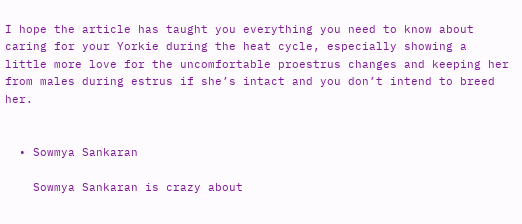I hope the article has taught you everything you need to know about caring for your Yorkie during the heat cycle, especially showing a little more love for the uncomfortable proestrus changes and keeping her from males during estrus if she’s intact and you don’t intend to breed her.


  • Sowmya Sankaran

    Sowmya Sankaran is crazy about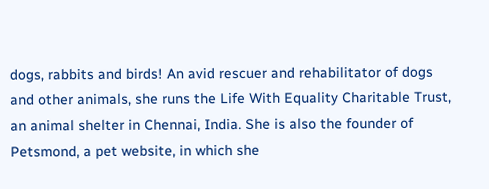dogs, rabbits and birds! An avid rescuer and rehabilitator of dogs and other animals, she runs the Life With Equality Charitable Trust, an animal shelter in Chennai, India. She is also the founder of Petsmond, a pet website, in which she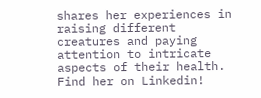shares her experiences in raising different creatures and paying attention to intricate aspects of their health. Find her on Linkedin!